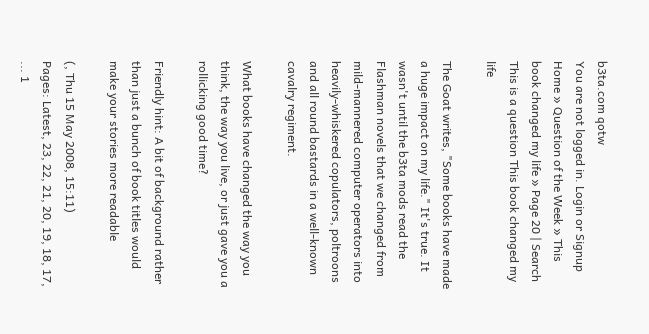b3ta.com qotw
You are not logged in. Login or Signup
Home » Question of the Week » This book changed my life » Page 20 | Search
This is a question This book changed my life

The Goat writes, "Some books have made a huge impact on my life." It's true. It wasn't until the b3ta mods read the Flashman novels that we changed from mild-mannered computer operators into heavily-whiskered copulators, poltroons and all round bastards in a well-known cavalry regiment.

What books have changed the way you think, the way you live, or just gave you a rollicking good time?

Friendly hint: A bit of background rather than just a bunch of book titles would make your stories more readable

(, Thu 15 May 2008, 15:11)
Pages: Latest, 23, 22, 21, 20, 19, 18, 17, ... 1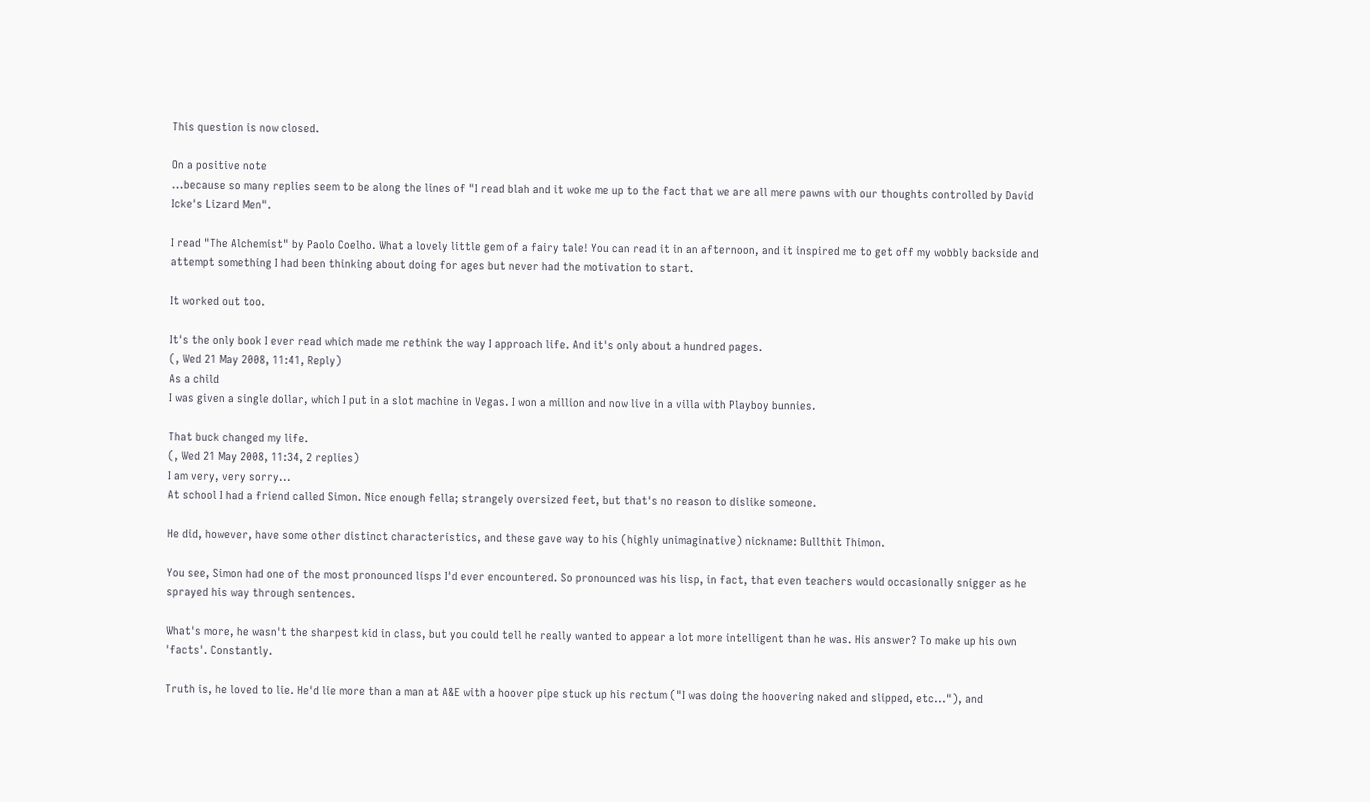This question is now closed.

On a positive note
...because so many replies seem to be along the lines of "I read blah and it woke me up to the fact that we are all mere pawns with our thoughts controlled by David Icke's Lizard Men".

I read "The Alchemist" by Paolo Coelho. What a lovely little gem of a fairy tale! You can read it in an afternoon, and it inspired me to get off my wobbly backside and attempt something I had been thinking about doing for ages but never had the motivation to start.

It worked out too.

It's the only book I ever read which made me rethink the way I approach life. And it's only about a hundred pages.
(, Wed 21 May 2008, 11:41, Reply)
As a child
I was given a single dollar, which I put in a slot machine in Vegas. I won a million and now live in a villa with Playboy bunnies.

That buck changed my life.
(, Wed 21 May 2008, 11:34, 2 replies)
I am very, very sorry...
At school I had a friend called Simon. Nice enough fella; strangely oversized feet, but that's no reason to dislike someone.

He did, however, have some other distinct characteristics, and these gave way to his (highly unimaginative) nickname: Bullthit Thimon.

You see, Simon had one of the most pronounced lisps I'd ever encountered. So pronounced was his lisp, in fact, that even teachers would occasionally snigger as he sprayed his way through sentences.

What's more, he wasn't the sharpest kid in class, but you could tell he really wanted to appear a lot more intelligent than he was. His answer? To make up his own 'facts'. Constantly.

Truth is, he loved to lie. He'd lie more than a man at A&E with a hoover pipe stuck up his rectum ("I was doing the hoovering naked and slipped, etc..."), and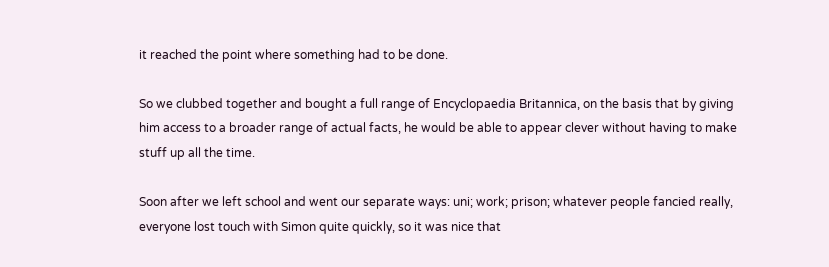it reached the point where something had to be done.

So we clubbed together and bought a full range of Encyclopaedia Britannica, on the basis that by giving him access to a broader range of actual facts, he would be able to appear clever without having to make stuff up all the time.

Soon after we left school and went our separate ways: uni; work; prison; whatever people fancied really, everyone lost touch with Simon quite quickly, so it was nice that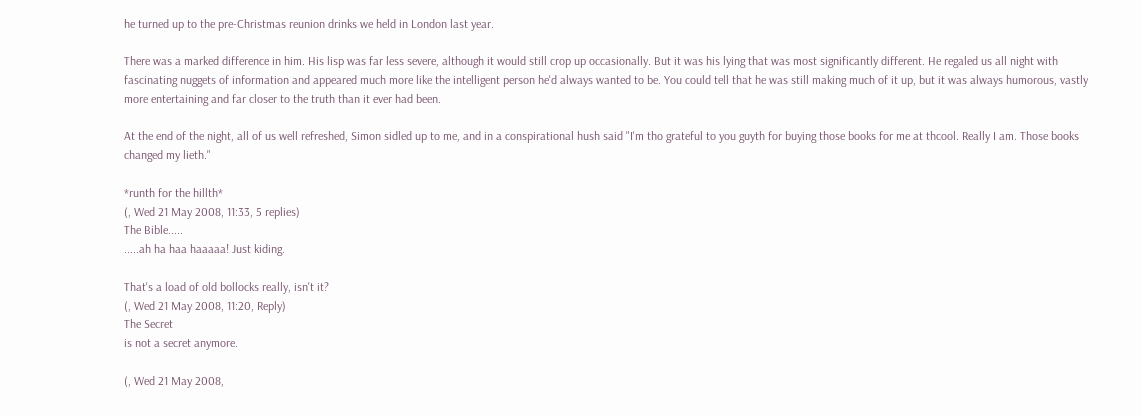he turned up to the pre-Christmas reunion drinks we held in London last year.

There was a marked difference in him. His lisp was far less severe, although it would still crop up occasionally. But it was his lying that was most significantly different. He regaled us all night with fascinating nuggets of information and appeared much more like the intelligent person he'd always wanted to be. You could tell that he was still making much of it up, but it was always humorous, vastly more entertaining and far closer to the truth than it ever had been.

At the end of the night, all of us well refreshed, Simon sidled up to me, and in a conspirational hush said "I'm tho grateful to you guyth for buying those books for me at thcool. Really I am. Those books changed my lieth."

*runth for the hillth*
(, Wed 21 May 2008, 11:33, 5 replies)
The Bible.....
.....ah ha haa haaaaa! Just kiding.

That's a load of old bollocks really, isn't it?
(, Wed 21 May 2008, 11:20, Reply)
The Secret
is not a secret anymore.

(, Wed 21 May 2008,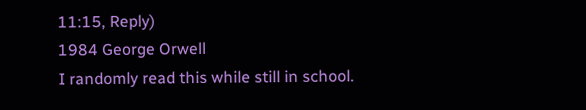11:15, Reply)
1984 George Orwell
I randomly read this while still in school.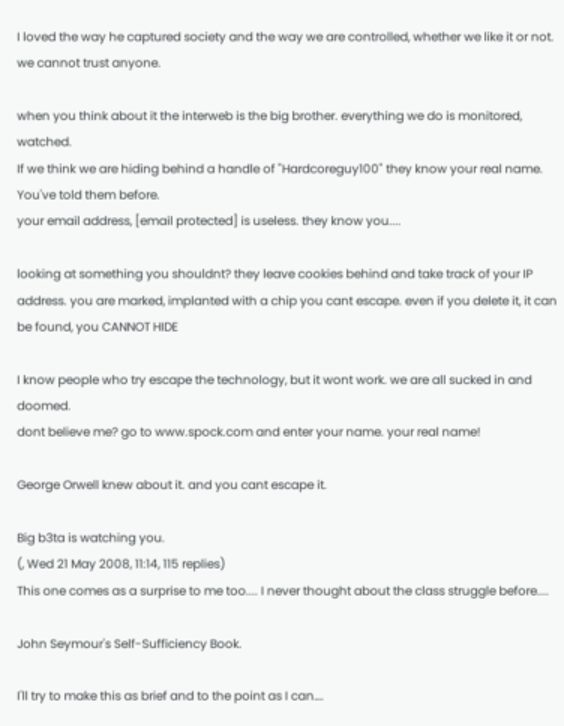I loved the way he captured society and the way we are controlled, whether we like it or not. we cannot trust anyone.

when you think about it the interweb is the big brother. everything we do is monitored, watched.
If we think we are hiding behind a handle of "Hardcoreguy100" they know your real name. You've told them before.
your email address, [email protected] is useless. they know you....

looking at something you shouldnt? they leave cookies behind and take track of your IP address. you are marked, implanted with a chip you cant escape. even if you delete it, it can be found, you CANNOT HIDE

I know people who try escape the technology, but it wont work. we are all sucked in and doomed.
dont believe me? go to www.spock.com and enter your name. your real name!

George Orwell knew about it. and you cant escape it.

Big b3ta is watching you.
(, Wed 21 May 2008, 11:14, 115 replies)
This one comes as a surprise to me too.... I never thought about the class struggle before....

John Seymour's Self-Sufficiency Book.

I'll try to make this as brief and to the point as I can….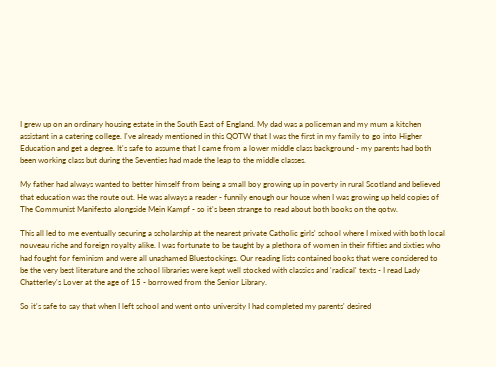I grew up on an ordinary housing estate in the South East of England. My dad was a policeman and my mum a kitchen assistant in a catering college. I've already mentioned in this QOTW that I was the first in my family to go into Higher Education and get a degree. It's safe to assume that I came from a lower middle class background - my parents had both been working class but during the Seventies had made the leap to the middle classes.

My father had always wanted to better himself from being a small boy growing up in poverty in rural Scotland and believed that education was the route out. He was always a reader - funnily enough our house when I was growing up held copies of The Communist Manifesto alongside Mein Kampf - so it's been strange to read about both books on the qotw.

This all led to me eventually securing a scholarship at the nearest private Catholic girls' school where I mixed with both local nouveau riche and foreign royalty alike. I was fortunate to be taught by a plethora of women in their fifties and sixties who had fought for feminism and were all unashamed Bluestockings. Our reading lists contained books that were considered to be the very best literature and the school libraries were kept well stocked with classics and 'radical' texts - I read Lady Chatterley's Lover at the age of 15 - borrowed from the Senior Library.

So it's safe to say that when I left school and went onto university I had completed my parents' desired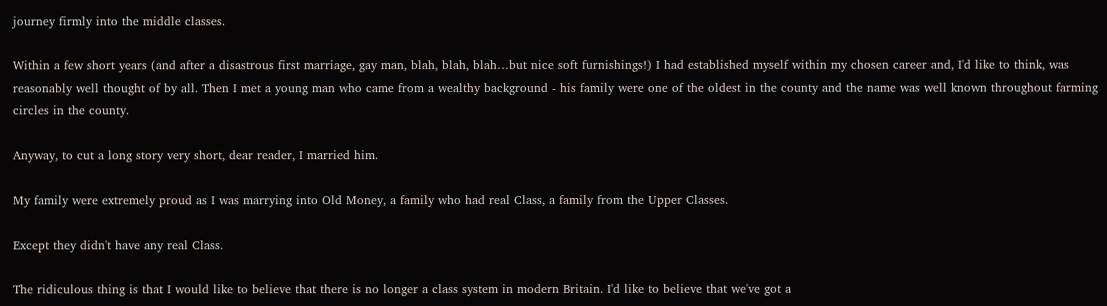journey firmly into the middle classes.

Within a few short years (and after a disastrous first marriage, gay man, blah, blah, blah…but nice soft furnishings!) I had established myself within my chosen career and, I'd like to think, was reasonably well thought of by all. Then I met a young man who came from a wealthy background - his family were one of the oldest in the county and the name was well known throughout farming circles in the county.

Anyway, to cut a long story very short, dear reader, I married him.

My family were extremely proud as I was marrying into Old Money, a family who had real Class, a family from the Upper Classes.

Except they didn't have any real Class.

The ridiculous thing is that I would like to believe that there is no longer a class system in modern Britain. I'd like to believe that we've got a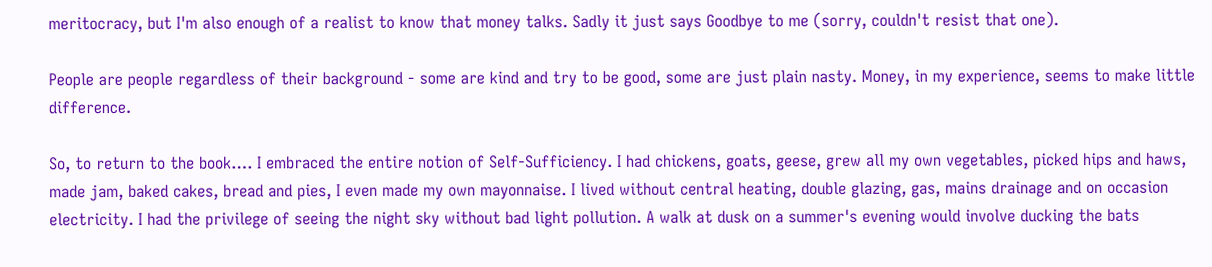meritocracy, but I'm also enough of a realist to know that money talks. Sadly it just says Goodbye to me (sorry, couldn't resist that one).

People are people regardless of their background - some are kind and try to be good, some are just plain nasty. Money, in my experience, seems to make little difference.

So, to return to the book…. I embraced the entire notion of Self-Sufficiency. I had chickens, goats, geese, grew all my own vegetables, picked hips and haws, made jam, baked cakes, bread and pies, I even made my own mayonnaise. I lived without central heating, double glazing, gas, mains drainage and on occasion electricity. I had the privilege of seeing the night sky without bad light pollution. A walk at dusk on a summer's evening would involve ducking the bats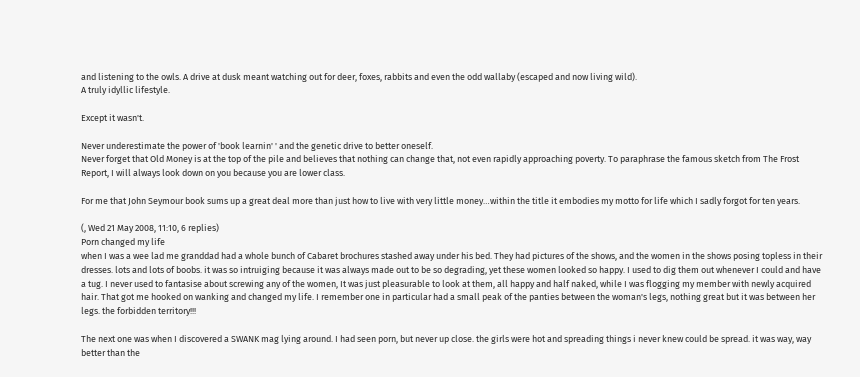and listening to the owls. A drive at dusk meant watching out for deer, foxes, rabbits and even the odd wallaby (escaped and now living wild).
A truly idyllic lifestyle.

Except it wasn't.

Never underestimate the power of 'book learnin' ' and the genetic drive to better oneself.
Never forget that Old Money is at the top of the pile and believes that nothing can change that, not even rapidly approaching poverty. To paraphrase the famous sketch from The Frost Report, I will always look down on you because you are lower class.

For me that John Seymour book sums up a great deal more than just how to live with very little money…within the title it embodies my motto for life which I sadly forgot for ten years.

(, Wed 21 May 2008, 11:10, 6 replies)
Porn changed my life
when I was a wee lad me granddad had a whole bunch of Cabaret brochures stashed away under his bed. They had pictures of the shows, and the women in the shows posing topless in their dresses. lots and lots of boobs. it was so intruiging because it was always made out to be so degrading, yet these women looked so happy. I used to dig them out whenever I could and have a tug. I never used to fantasise about screwing any of the women, It was just pleasurable to look at them, all happy and half naked, while I was flogging my member with newly acquired hair. That got me hooked on wanking and changed my life. I remember one in particular had a small peak of the panties between the woman's legs, nothing great but it was between her legs. the forbidden territory!!!

The next one was when I discovered a SWANK mag lying around. I had seen porn, but never up close. the girls were hot and spreading things i never knew could be spread. it was way, way better than the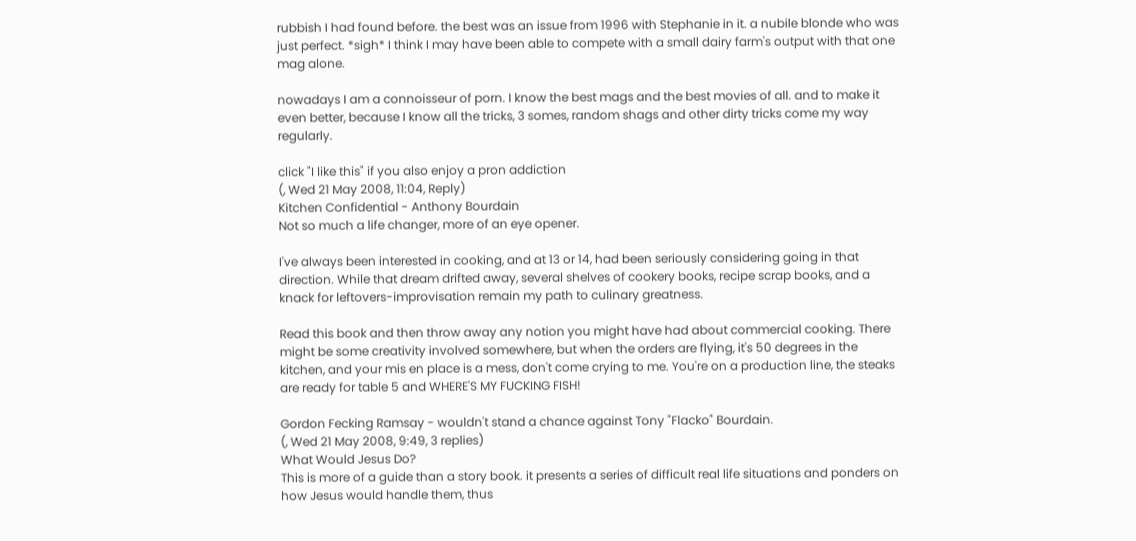rubbish I had found before. the best was an issue from 1996 with Stephanie in it. a nubile blonde who was just perfect. *sigh* I think I may have been able to compete with a small dairy farm's output with that one mag alone.

nowadays I am a connoisseur of porn. I know the best mags and the best movies of all. and to make it even better, because I know all the tricks, 3 somes, random shags and other dirty tricks come my way regularly.

click "I like this" if you also enjoy a pron addiction
(, Wed 21 May 2008, 11:04, Reply)
Kitchen Confidential - Anthony Bourdain
Not so much a life changer, more of an eye opener.

I've always been interested in cooking, and at 13 or 14, had been seriously considering going in that direction. While that dream drifted away, several shelves of cookery books, recipe scrap books, and a knack for leftovers-improvisation remain my path to culinary greatness.

Read this book and then throw away any notion you might have had about commercial cooking. There might be some creativity involved somewhere, but when the orders are flying, it's 50 degrees in the kitchen, and your mis en place is a mess, don't come crying to me. You're on a production line, the steaks are ready for table 5 and WHERE'S MY FUCKING FISH!

Gordon Fecking Ramsay - wouldn't stand a chance against Tony "Flacko" Bourdain.
(, Wed 21 May 2008, 9:49, 3 replies)
What Would Jesus Do?
This is more of a guide than a story book. it presents a series of difficult real life situations and ponders on how Jesus would handle them, thus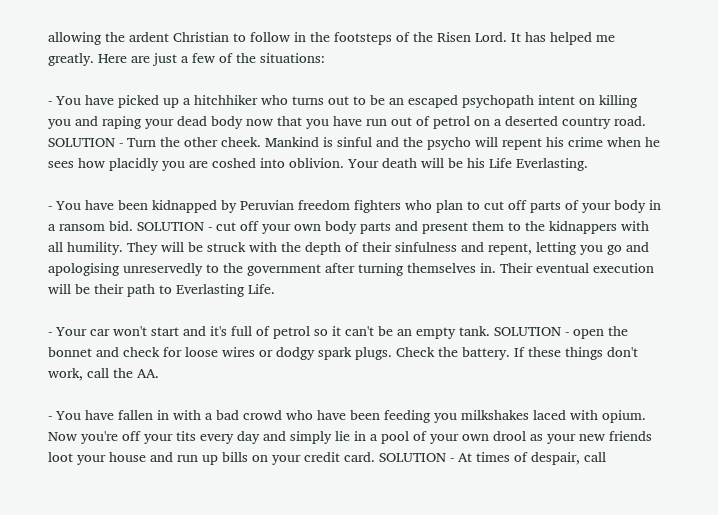allowing the ardent Christian to follow in the footsteps of the Risen Lord. It has helped me greatly. Here are just a few of the situations:

- You have picked up a hitchhiker who turns out to be an escaped psychopath intent on killing you and raping your dead body now that you have run out of petrol on a deserted country road. SOLUTION - Turn the other cheek. Mankind is sinful and the psycho will repent his crime when he sees how placidly you are coshed into oblivion. Your death will be his Life Everlasting.

- You have been kidnapped by Peruvian freedom fighters who plan to cut off parts of your body in a ransom bid. SOLUTION - cut off your own body parts and present them to the kidnappers with all humility. They will be struck with the depth of their sinfulness and repent, letting you go and apologising unreservedly to the government after turning themselves in. Their eventual execution will be their path to Everlasting Life.

- Your car won't start and it's full of petrol so it can't be an empty tank. SOLUTION - open the bonnet and check for loose wires or dodgy spark plugs. Check the battery. If these things don't work, call the AA.

- You have fallen in with a bad crowd who have been feeding you milkshakes laced with opium. Now you're off your tits every day and simply lie in a pool of your own drool as your new friends loot your house and run up bills on your credit card. SOLUTION - At times of despair, call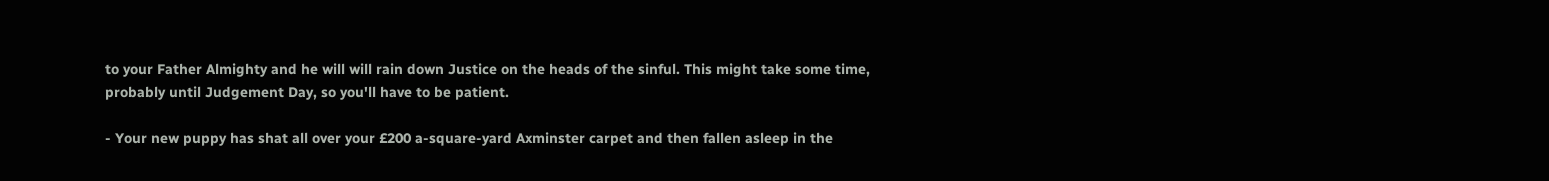to your Father Almighty and he will will rain down Justice on the heads of the sinful. This might take some time, probably until Judgement Day, so you'll have to be patient.

- Your new puppy has shat all over your £200 a-square-yard Axminster carpet and then fallen asleep in the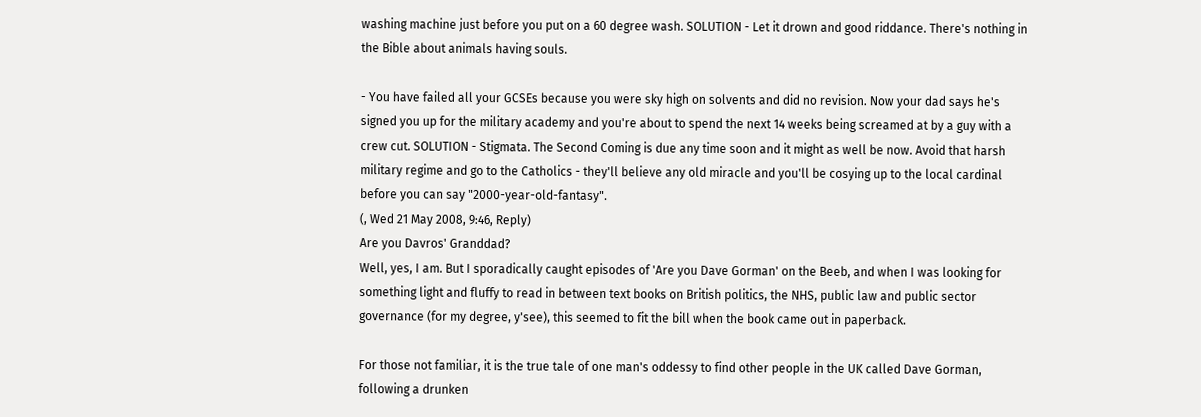washing machine just before you put on a 60 degree wash. SOLUTION - Let it drown and good riddance. There's nothing in the Bible about animals having souls.

- You have failed all your GCSEs because you were sky high on solvents and did no revision. Now your dad says he's signed you up for the military academy and you're about to spend the next 14 weeks being screamed at by a guy with a crew cut. SOLUTION - Stigmata. The Second Coming is due any time soon and it might as well be now. Avoid that harsh military regime and go to the Catholics - they'll believe any old miracle and you'll be cosying up to the local cardinal before you can say "2000-year-old-fantasy".
(, Wed 21 May 2008, 9:46, Reply)
Are you Davros' Granddad?
Well, yes, I am. But I sporadically caught episodes of 'Are you Dave Gorman' on the Beeb, and when I was looking for something light and fluffy to read in between text books on British politics, the NHS, public law and public sector governance (for my degree, y'see), this seemed to fit the bill when the book came out in paperback.

For those not familiar, it is the true tale of one man's oddessy to find other people in the UK called Dave Gorman, following a drunken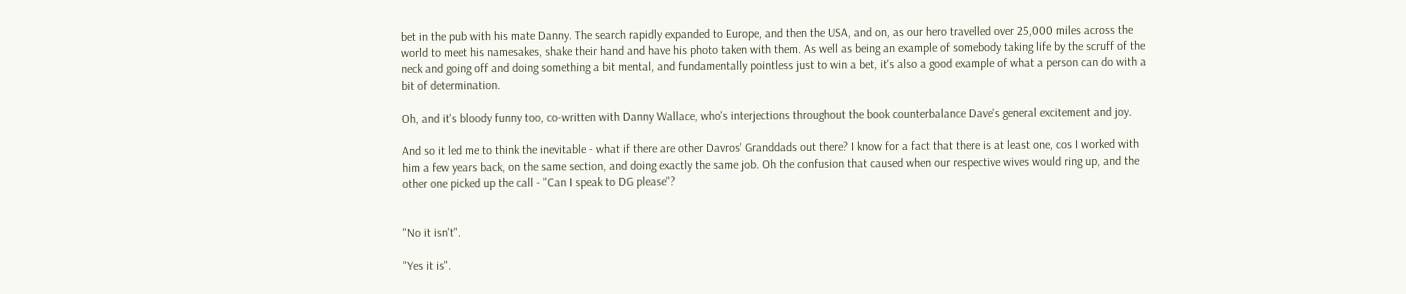bet in the pub with his mate Danny. The search rapidly expanded to Europe, and then the USA, and on, as our hero travelled over 25,000 miles across the world to meet his namesakes, shake their hand and have his photo taken with them. As well as being an example of somebody taking life by the scruff of the neck and going off and doing something a bit mental, and fundamentally pointless just to win a bet, it's also a good example of what a person can do with a bit of determination.

Oh, and it's bloody funny too, co-written with Danny Wallace, who's interjections throughout the book counterbalance Dave's general excitement and joy.

And so it led me to think the inevitable - what if there are other Davros' Granddads out there? I know for a fact that there is at least one, cos I worked with him a few years back, on the same section, and doing exactly the same job. Oh the confusion that caused when our respective wives would ring up, and the other one picked up the call - "Can I speak to DG please"?


"No it isn't".

"Yes it is".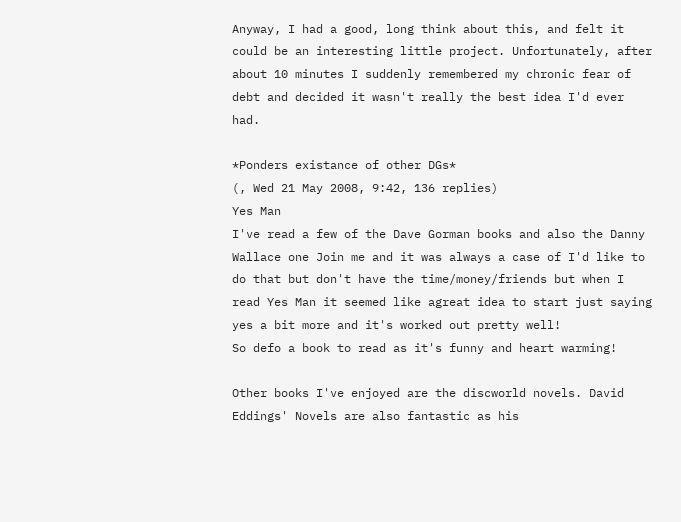Anyway, I had a good, long think about this, and felt it could be an interesting little project. Unfortunately, after about 10 minutes I suddenly remembered my chronic fear of debt and decided it wasn't really the best idea I'd ever had.

*Ponders existance of other DGs*
(, Wed 21 May 2008, 9:42, 136 replies)
Yes Man
I've read a few of the Dave Gorman books and also the Danny Wallace one Join me and it was always a case of I'd like to do that but don't have the time/money/friends but when I read Yes Man it seemed like agreat idea to start just saying yes a bit more and it's worked out pretty well!
So defo a book to read as it's funny and heart warming!

Other books I've enjoyed are the discworld novels. David Eddings' Novels are also fantastic as his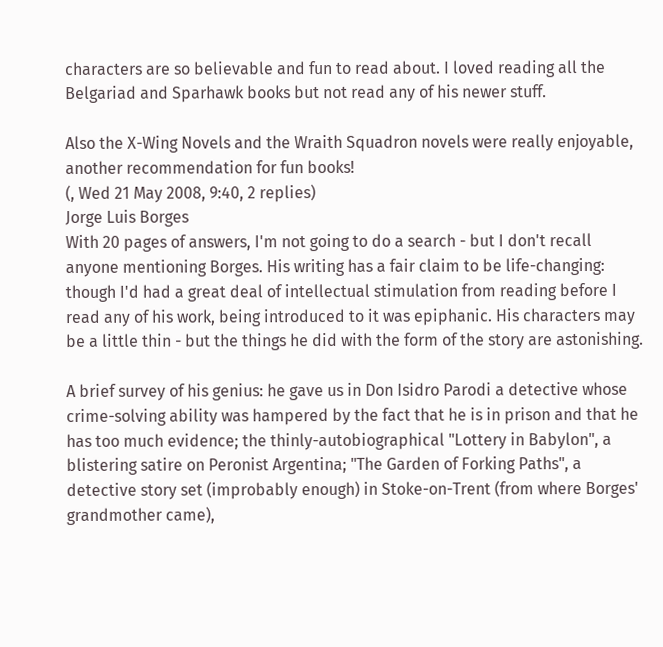characters are so believable and fun to read about. I loved reading all the Belgariad and Sparhawk books but not read any of his newer stuff.

Also the X-Wing Novels and the Wraith Squadron novels were really enjoyable, another recommendation for fun books!
(, Wed 21 May 2008, 9:40, 2 replies)
Jorge Luis Borges
With 20 pages of answers, I'm not going to do a search - but I don't recall anyone mentioning Borges. His writing has a fair claim to be life-changing: though I'd had a great deal of intellectual stimulation from reading before I read any of his work, being introduced to it was epiphanic. His characters may be a little thin - but the things he did with the form of the story are astonishing.

A brief survey of his genius: he gave us in Don Isidro Parodi a detective whose crime-solving ability was hampered by the fact that he is in prison and that he has too much evidence; the thinly-autobiographical "Lottery in Babylon", a blistering satire on Peronist Argentina; "The Garden of Forking Paths", a detective story set (improbably enough) in Stoke-on-Trent (from where Borges' grandmother came),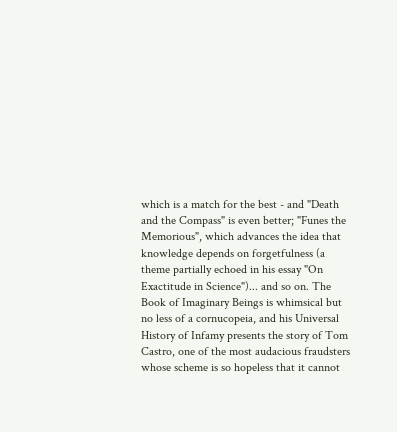which is a match for the best - and "Death and the Compass" is even better; "Funes the Memorious", which advances the idea that knowledge depends on forgetfulness (a theme partially echoed in his essay "On Exactitude in Science")... and so on. The Book of Imaginary Beings is whimsical but no less of a cornucopeia, and his Universal History of Infamy presents the story of Tom Castro, one of the most audacious fraudsters whose scheme is so hopeless that it cannot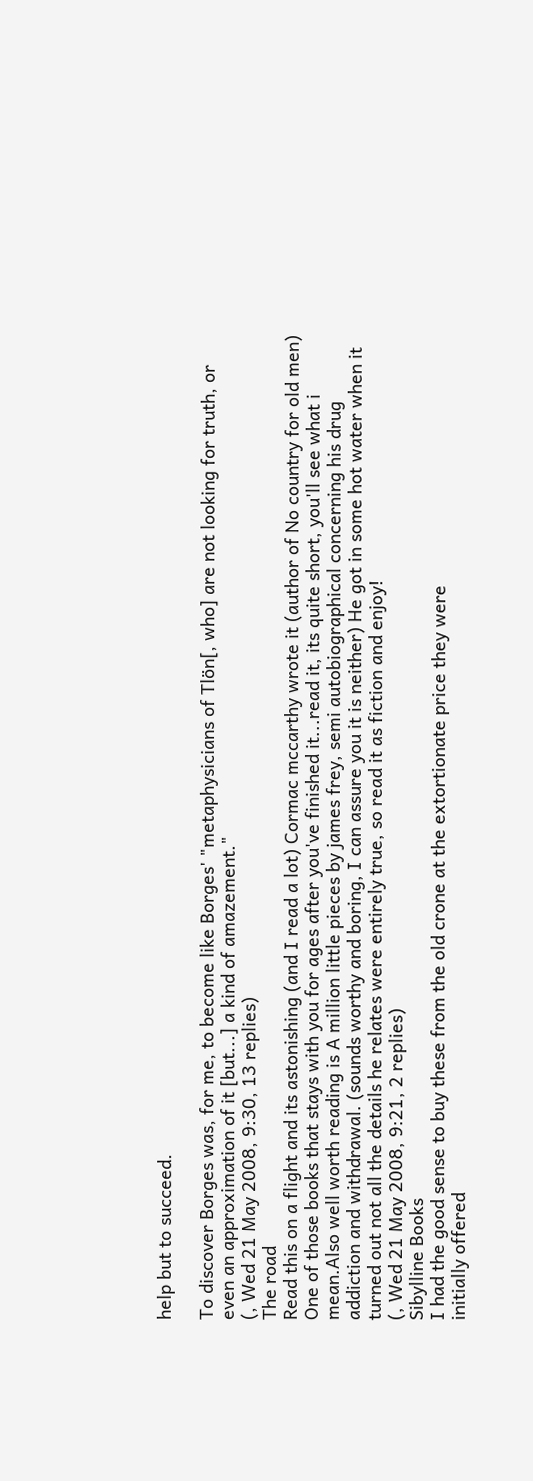help but to succeed.

To discover Borges was, for me, to become like Borges' "metaphysicians of Tlön[, who] are not looking for truth, or even an approximation of it [but...] a kind of amazement."
(, Wed 21 May 2008, 9:30, 13 replies)
The road
Read this on a flight and its astonishing (and I read a lot) Cormac mccarthy wrote it (author of No country for old men) One of those books that stays with you for ages after you've finished it...read it, its quite short, you'll see what i mean.Also well worth reading is A million little pieces by james frey, semi autobiographical concerning his drug addiction and withdrawal. (sounds worthy and boring, I can assure you it is neither) He got in some hot water when it turned out not all the details he relates were entirely true, so read it as fiction and enjoy!
(, Wed 21 May 2008, 9:21, 2 replies)
Sibylline Books
I had the good sense to buy these from the old crone at the extortionate price they were
initially offered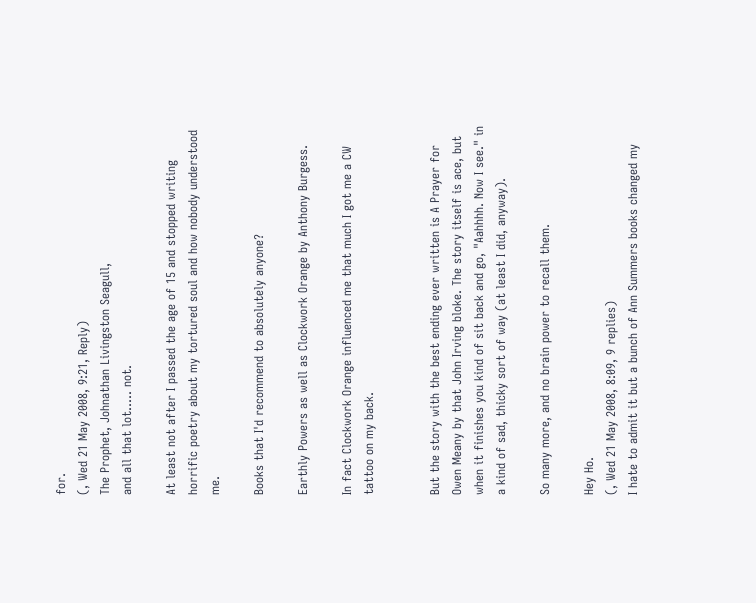for.
(, Wed 21 May 2008, 9:21, Reply)
The Prophet, Johnathan Livingston Seagull,
and all that lot..... not.

At least not after I passed the age of 15 and stopped writing horrific poetry about my tortured soul and how nobody understood me.

Books that I'd recommend to absolutely anyone?

Earthly Powers as well as Clockwork Orange by Anthony Burgess.

In fact Clockwork Orange influenced me that much I got me a CW tattoo on my back.


But the story with the best ending ever written is A Prayer for Owen Meany by that John Irving bloke. The story itself is ace, but when it finishes you kind of sit back and go, "Aahhhh. Now I see." in a kind of sad, thicky sort of way (at least I did, anyway).

So many more, and no brain power to recall them.

Hey Ho.
(, Wed 21 May 2008, 8:09, 9 replies)
I hate to admit it but a bunch of Ann Summers books changed my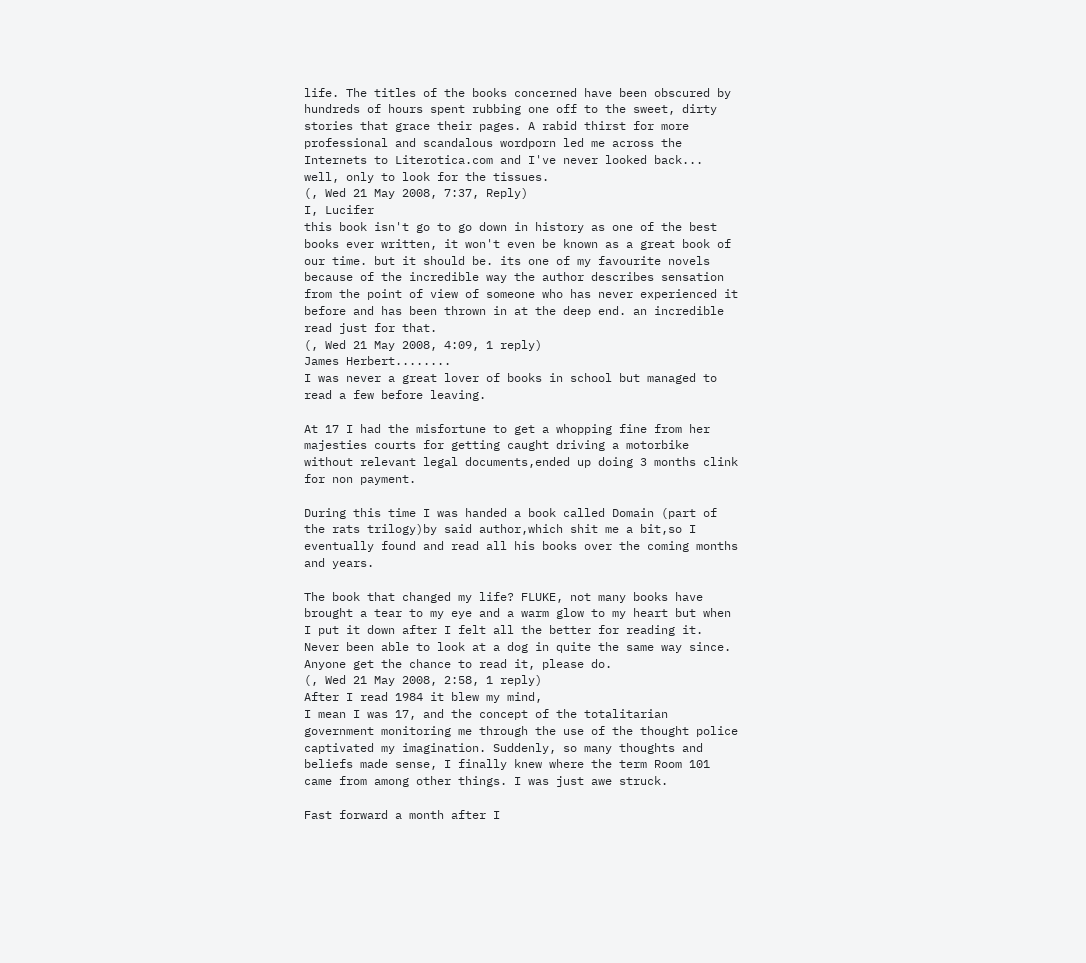life. The titles of the books concerned have been obscured by hundreds of hours spent rubbing one off to the sweet, dirty stories that grace their pages. A rabid thirst for more professional and scandalous wordporn led me across the Internets to Literotica.com and I've never looked back... well, only to look for the tissues.
(, Wed 21 May 2008, 7:37, Reply)
I, Lucifer
this book isn't go to go down in history as one of the best books ever written, it won't even be known as a great book of our time. but it should be. its one of my favourite novels because of the incredible way the author describes sensation from the point of view of someone who has never experienced it before and has been thrown in at the deep end. an incredible read just for that.
(, Wed 21 May 2008, 4:09, 1 reply)
James Herbert........
I was never a great lover of books in school but managed to read a few before leaving.

At 17 I had the misfortune to get a whopping fine from her majesties courts for getting caught driving a motorbike without relevant legal documents,ended up doing 3 months clink for non payment.

During this time I was handed a book called Domain (part of the rats trilogy)by said author,which shit me a bit,so I eventually found and read all his books over the coming months and years.

The book that changed my life? FLUKE, not many books have brought a tear to my eye and a warm glow to my heart but when I put it down after I felt all the better for reading it.
Never been able to look at a dog in quite the same way since.
Anyone get the chance to read it, please do.
(, Wed 21 May 2008, 2:58, 1 reply)
After I read 1984 it blew my mind,
I mean I was 17, and the concept of the totalitarian government monitoring me through the use of the thought police captivated my imagination. Suddenly, so many thoughts and beliefs made sense, I finally knew where the term Room 101 came from among other things. I was just awe struck.

Fast forward a month after I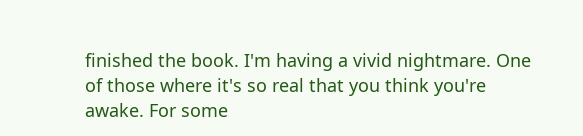finished the book. I'm having a vivid nightmare. One of those where it's so real that you think you're awake. For some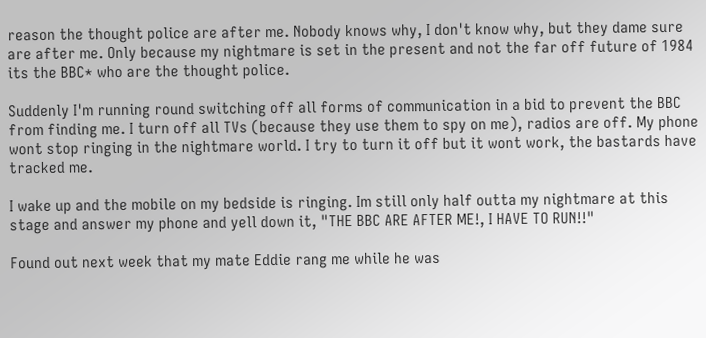reason the thought police are after me. Nobody knows why, I don't know why, but they dame sure are after me. Only because my nightmare is set in the present and not the far off future of 1984 its the BBC* who are the thought police.

Suddenly I'm running round switching off all forms of communication in a bid to prevent the BBC from finding me. I turn off all TVs (because they use them to spy on me), radios are off. My phone wont stop ringing in the nightmare world. I try to turn it off but it wont work, the bastards have tracked me.

I wake up and the mobile on my bedside is ringing. Im still only half outta my nightmare at this stage and answer my phone and yell down it, "THE BBC ARE AFTER ME!, I HAVE TO RUN!!"

Found out next week that my mate Eddie rang me while he was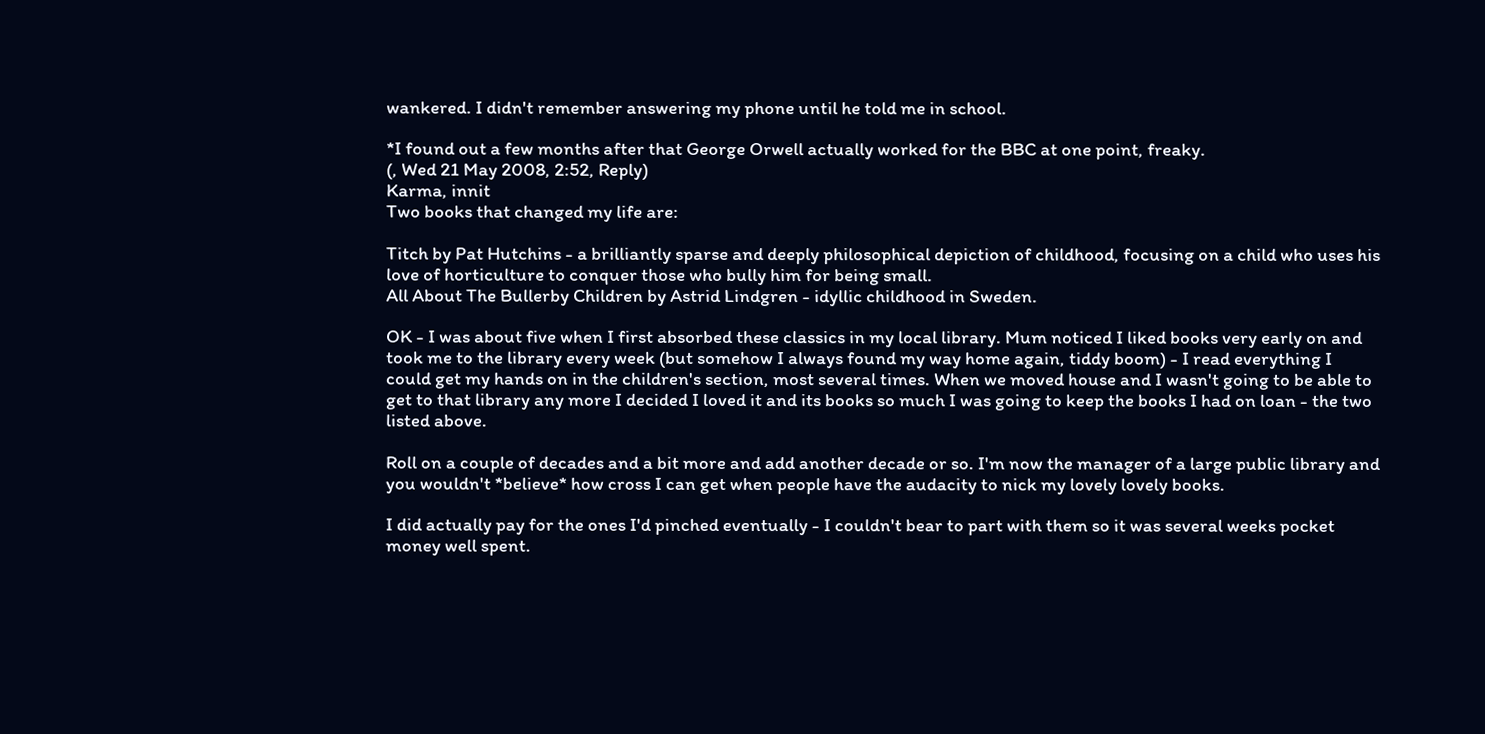wankered. I didn't remember answering my phone until he told me in school.

*I found out a few months after that George Orwell actually worked for the BBC at one point, freaky.
(, Wed 21 May 2008, 2:52, Reply)
Karma, innit
Two books that changed my life are:

Titch by Pat Hutchins - a brilliantly sparse and deeply philosophical depiction of childhood, focusing on a child who uses his love of horticulture to conquer those who bully him for being small.
All About The Bullerby Children by Astrid Lindgren - idyllic childhood in Sweden.

OK - I was about five when I first absorbed these classics in my local library. Mum noticed I liked books very early on and took me to the library every week (but somehow I always found my way home again, tiddy boom) - I read everything I could get my hands on in the children's section, most several times. When we moved house and I wasn't going to be able to get to that library any more I decided I loved it and its books so much I was going to keep the books I had on loan - the two listed above.

Roll on a couple of decades and a bit more and add another decade or so. I'm now the manager of a large public library and you wouldn't *believe* how cross I can get when people have the audacity to nick my lovely lovely books.

I did actually pay for the ones I'd pinched eventually - I couldn't bear to part with them so it was several weeks pocket money well spent.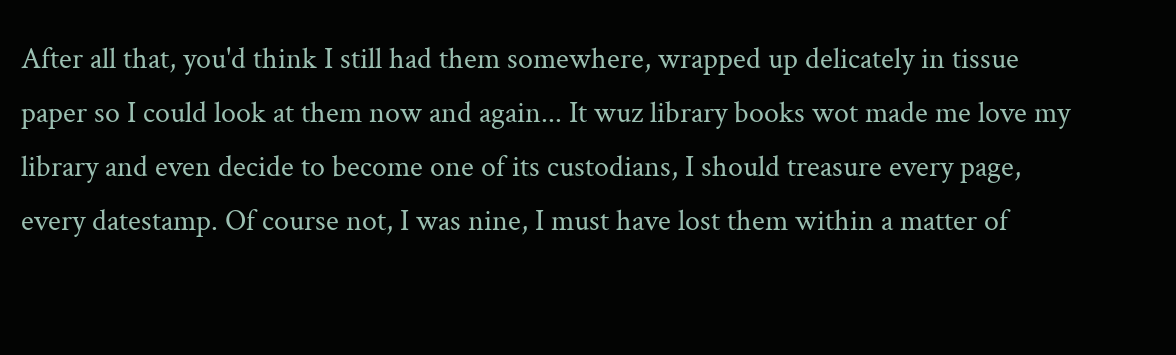After all that, you'd think I still had them somewhere, wrapped up delicately in tissue paper so I could look at them now and again... It wuz library books wot made me love my library and even decide to become one of its custodians, I should treasure every page, every datestamp. Of course not, I was nine, I must have lost them within a matter of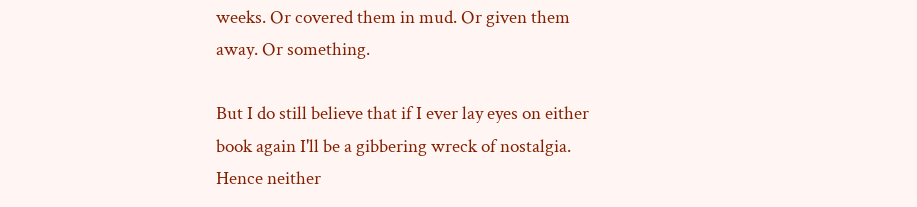weeks. Or covered them in mud. Or given them away. Or something.

But I do still believe that if I ever lay eyes on either book again I'll be a gibbering wreck of nostalgia. Hence neither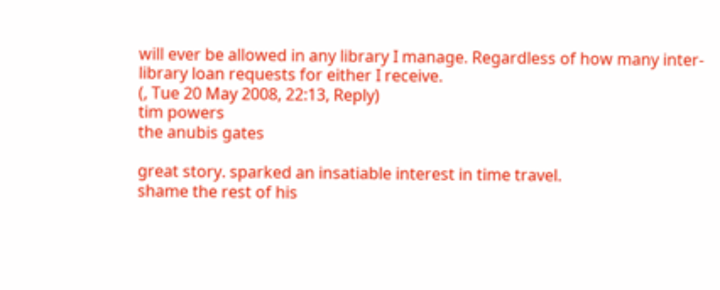will ever be allowed in any library I manage. Regardless of how many inter-library loan requests for either I receive.
(, Tue 20 May 2008, 22:13, Reply)
tim powers
the anubis gates

great story. sparked an insatiable interest in time travel.
shame the rest of his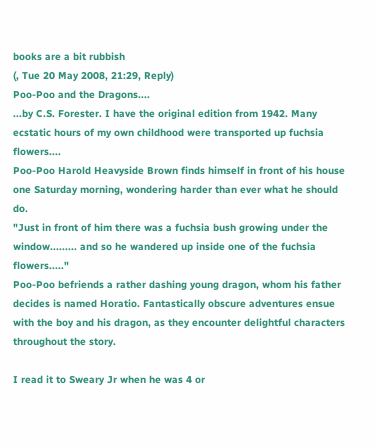books are a bit rubbish
(, Tue 20 May 2008, 21:29, Reply)
Poo-Poo and the Dragons....
...by C.S. Forester. I have the original edition from 1942. Many ecstatic hours of my own childhood were transported up fuchsia flowers....
Poo-Poo Harold Heavyside Brown finds himself in front of his house one Saturday morning, wondering harder than ever what he should do.
"Just in front of him there was a fuchsia bush growing under the window......... and so he wandered up inside one of the fuchsia flowers....."
Poo-Poo befriends a rather dashing young dragon, whom his father decides is named Horatio. Fantastically obscure adventures ensue with the boy and his dragon, as they encounter delightful characters throughout the story.

I read it to Sweary Jr when he was 4 or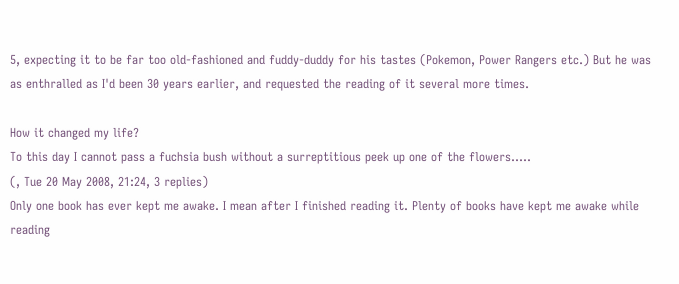5, expecting it to be far too old-fashioned and fuddy-duddy for his tastes (Pokemon, Power Rangers etc.) But he was as enthralled as I'd been 30 years earlier, and requested the reading of it several more times.

How it changed my life?
To this day I cannot pass a fuchsia bush without a surreptitious peek up one of the flowers.....
(, Tue 20 May 2008, 21:24, 3 replies)
Only one book has ever kept me awake. I mean after I finished reading it. Plenty of books have kept me awake while reading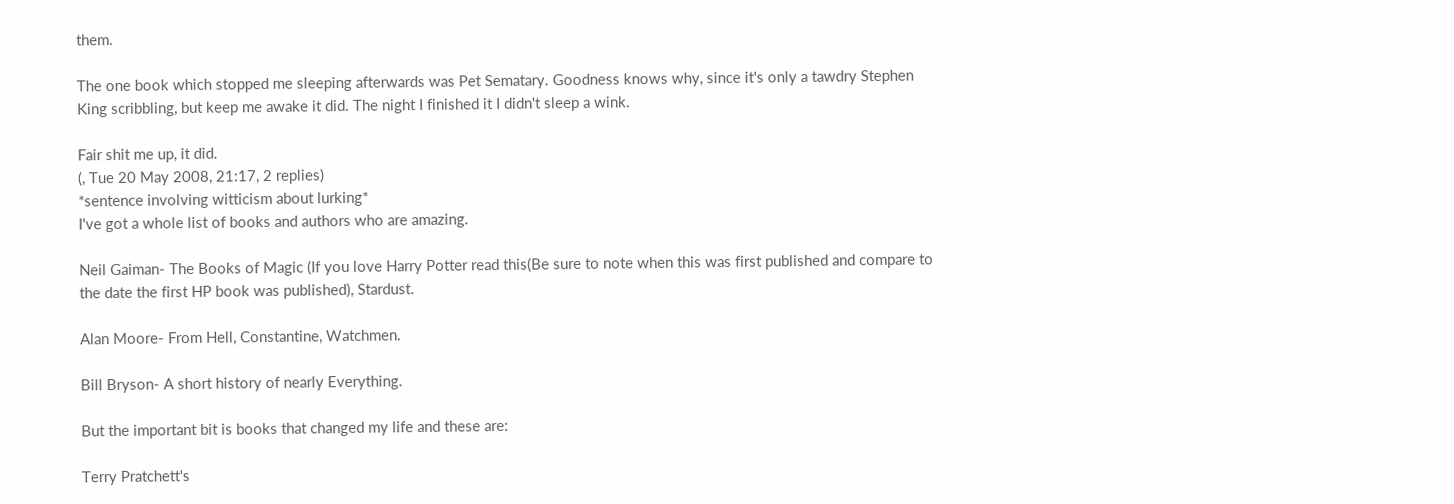them.

The one book which stopped me sleeping afterwards was Pet Sematary. Goodness knows why, since it's only a tawdry Stephen King scribbling, but keep me awake it did. The night I finished it I didn't sleep a wink.

Fair shit me up, it did.
(, Tue 20 May 2008, 21:17, 2 replies)
*sentence involving witticism about lurking*
I've got a whole list of books and authors who are amazing.

Neil Gaiman- The Books of Magic (If you love Harry Potter read this(Be sure to note when this was first published and compare to the date the first HP book was published), Stardust.

Alan Moore- From Hell, Constantine, Watchmen.

Bill Bryson- A short history of nearly Everything.

But the important bit is books that changed my life and these are:

Terry Pratchett's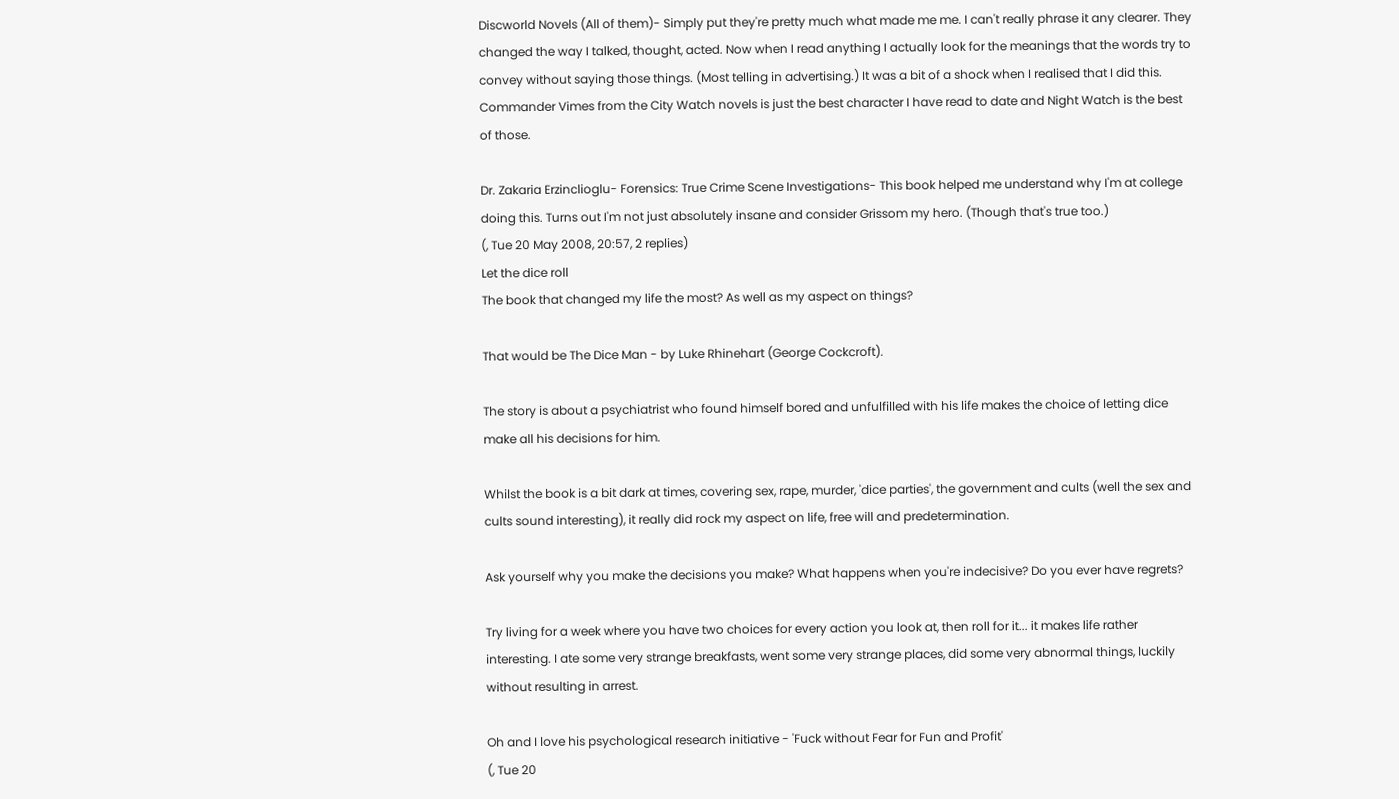Discworld Novels (All of them)- Simply put they're pretty much what made me me. I can't really phrase it any clearer. They changed the way I talked, thought, acted. Now when I read anything I actually look for the meanings that the words try to convey without saying those things. (Most telling in advertising.) It was a bit of a shock when I realised that I did this. Commander Vimes from the City Watch novels is just the best character I have read to date and Night Watch is the best of those.

Dr. Zakaria Erzinclioglu- Forensics: True Crime Scene Investigations- This book helped me understand why I'm at college doing this. Turns out I'm not just absolutely insane and consider Grissom my hero. (Though that's true too.)
(, Tue 20 May 2008, 20:57, 2 replies)
Let the dice roll
The book that changed my life the most? As well as my aspect on things?

That would be The Dice Man - by Luke Rhinehart (George Cockcroft).

The story is about a psychiatrist who found himself bored and unfulfilled with his life makes the choice of letting dice make all his decisions for him.

Whilst the book is a bit dark at times, covering sex, rape, murder, 'dice parties', the government and cults (well the sex and cults sound interesting), it really did rock my aspect on life, free will and predetermination.

Ask yourself why you make the decisions you make? What happens when you're indecisive? Do you ever have regrets?

Try living for a week where you have two choices for every action you look at, then roll for it... it makes life rather interesting. I ate some very strange breakfasts, went some very strange places, did some very abnormal things, luckily without resulting in arrest.

Oh and I love his psychological research initiative - 'Fuck without Fear for Fun and Profit'
(, Tue 20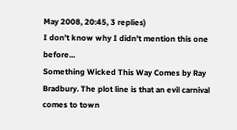May 2008, 20:45, 3 replies)
I don't know why I didn't mention this one before...
Something Wicked This Way Comes by Ray Bradbury. The plot line is that an evil carnival comes to town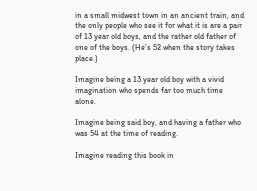in a small midwest town in an ancient train, and the only people who see it for what it is are a pair of 13 year old boys, and the rather old father of one of the boys. (He's 52 when the story takes place.)

Imagine being a 13 year old boy with a vivid imagination who spends far too much time alone.

Imagine being said boy, and having a father who was 54 at the time of reading.

Imagine reading this book in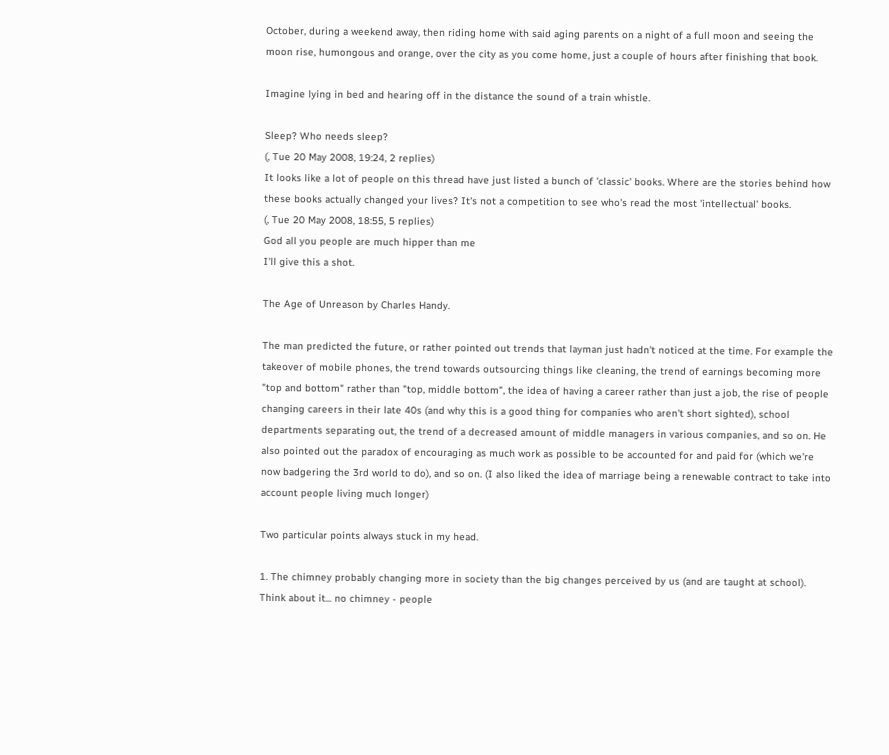October, during a weekend away, then riding home with said aging parents on a night of a full moon and seeing the moon rise, humongous and orange, over the city as you come home, just a couple of hours after finishing that book.

Imagine lying in bed and hearing off in the distance the sound of a train whistle.

Sleep? Who needs sleep?
(, Tue 20 May 2008, 19:24, 2 replies)
It looks like a lot of people on this thread have just listed a bunch of 'classic' books. Where are the stories behind how these books actually changed your lives? It's not a competition to see who's read the most 'intellectual' books.
(, Tue 20 May 2008, 18:55, 5 replies)
God all you people are much hipper than me
I'll give this a shot.

The Age of Unreason by Charles Handy.

The man predicted the future, or rather pointed out trends that layman just hadn't noticed at the time. For example the takeover of mobile phones, the trend towards outsourcing things like cleaning, the trend of earnings becoming more "top and bottom" rather than "top, middle bottom", the idea of having a career rather than just a job, the rise of people changing careers in their late 40s (and why this is a good thing for companies who aren't short sighted), school departments separating out, the trend of a decreased amount of middle managers in various companies, and so on. He also pointed out the paradox of encouraging as much work as possible to be accounted for and paid for (which we're now badgering the 3rd world to do), and so on. (I also liked the idea of marriage being a renewable contract to take into account people living much longer)

Two particular points always stuck in my head.

1. The chimney probably changing more in society than the big changes perceived by us (and are taught at school).
Think about it... no chimney - people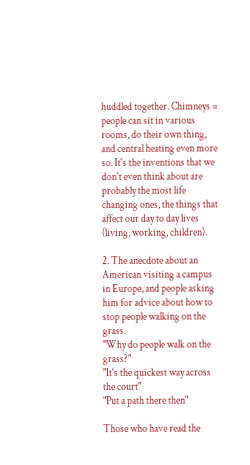huddled together. Chimneys = people can sit in various rooms, do their own thing, and central heating even more so. It's the inventions that we don't even think about are probably the most life changing ones, the things that affect our day to day lives (living, working, children).

2. The anecdote about an American visiting a campus in Europe, and people asking him for advice about how to stop people walking on the grass.
"Why do people walk on the grass?"
"It's the quickest way across the court"
"Put a path there then"

Those who have read the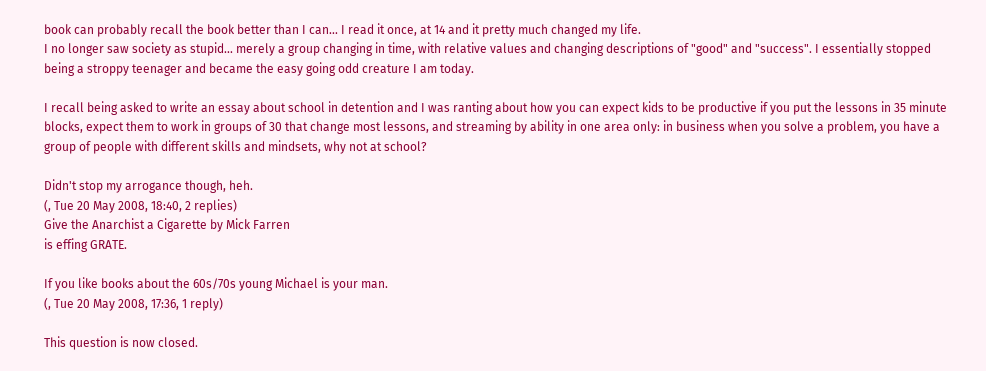book can probably recall the book better than I can... I read it once, at 14 and it pretty much changed my life.
I no longer saw society as stupid... merely a group changing in time, with relative values and changing descriptions of "good" and "success". I essentially stopped being a stroppy teenager and became the easy going odd creature I am today.

I recall being asked to write an essay about school in detention and I was ranting about how you can expect kids to be productive if you put the lessons in 35 minute blocks, expect them to work in groups of 30 that change most lessons, and streaming by ability in one area only: in business when you solve a problem, you have a group of people with different skills and mindsets, why not at school?

Didn't stop my arrogance though, heh.
(, Tue 20 May 2008, 18:40, 2 replies)
Give the Anarchist a Cigarette by Mick Farren
is effing GRATE.

If you like books about the 60s/70s young Michael is your man.
(, Tue 20 May 2008, 17:36, 1 reply)

This question is now closed.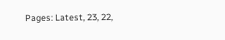Pages: Latest, 23, 22,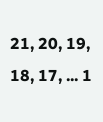21, 20, 19, 18, 17, ... 1